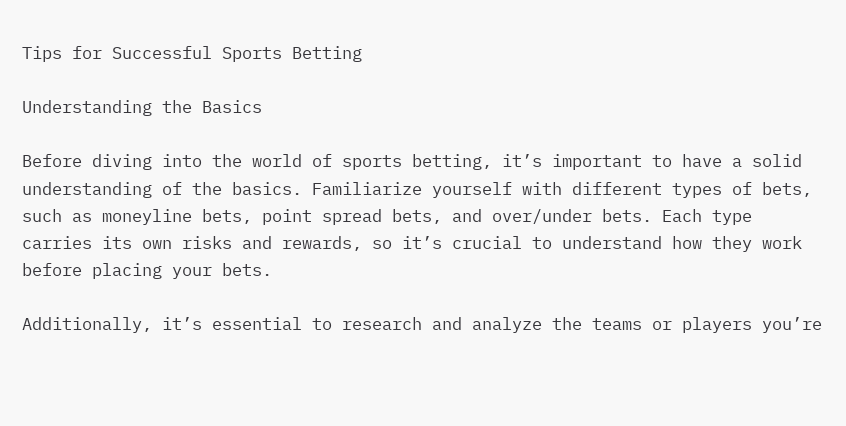Tips for Successful Sports Betting

Understanding the Basics

Before diving into the world of sports betting, it’s important to have a solid understanding of the basics. Familiarize yourself with different types of bets, such as moneyline bets, point spread bets, and over/under bets. Each type carries its own risks and rewards, so it’s crucial to understand how they work before placing your bets.

Additionally, it’s essential to research and analyze the teams or players you’re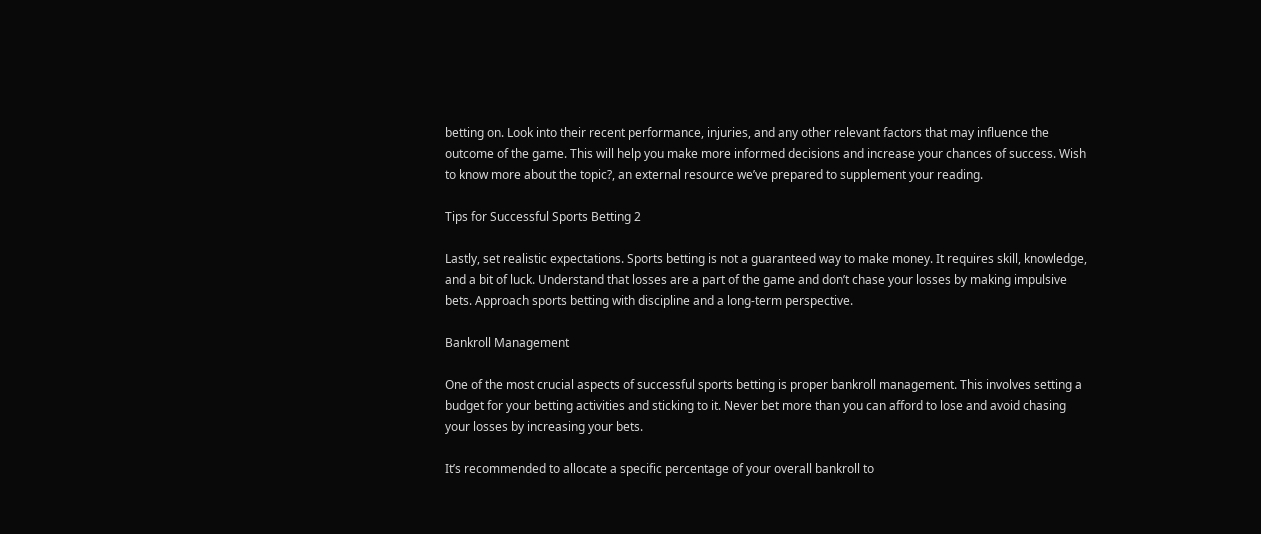betting on. Look into their recent performance, injuries, and any other relevant factors that may influence the outcome of the game. This will help you make more informed decisions and increase your chances of success. Wish to know more about the topic?, an external resource we’ve prepared to supplement your reading.

Tips for Successful Sports Betting 2

Lastly, set realistic expectations. Sports betting is not a guaranteed way to make money. It requires skill, knowledge, and a bit of luck. Understand that losses are a part of the game and don’t chase your losses by making impulsive bets. Approach sports betting with discipline and a long-term perspective.

Bankroll Management

One of the most crucial aspects of successful sports betting is proper bankroll management. This involves setting a budget for your betting activities and sticking to it. Never bet more than you can afford to lose and avoid chasing your losses by increasing your bets.

It’s recommended to allocate a specific percentage of your overall bankroll to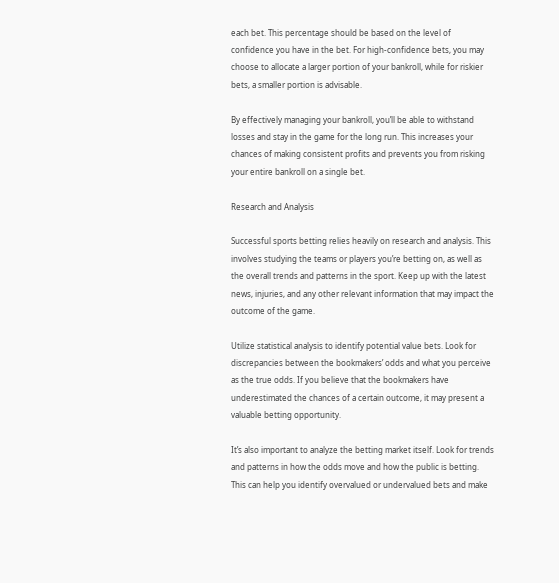each bet. This percentage should be based on the level of confidence you have in the bet. For high-confidence bets, you may choose to allocate a larger portion of your bankroll, while for riskier bets, a smaller portion is advisable.

By effectively managing your bankroll, you’ll be able to withstand losses and stay in the game for the long run. This increases your chances of making consistent profits and prevents you from risking your entire bankroll on a single bet.

Research and Analysis

Successful sports betting relies heavily on research and analysis. This involves studying the teams or players you’re betting on, as well as the overall trends and patterns in the sport. Keep up with the latest news, injuries, and any other relevant information that may impact the outcome of the game.

Utilize statistical analysis to identify potential value bets. Look for discrepancies between the bookmakers’ odds and what you perceive as the true odds. If you believe that the bookmakers have underestimated the chances of a certain outcome, it may present a valuable betting opportunity.

It’s also important to analyze the betting market itself. Look for trends and patterns in how the odds move and how the public is betting. This can help you identify overvalued or undervalued bets and make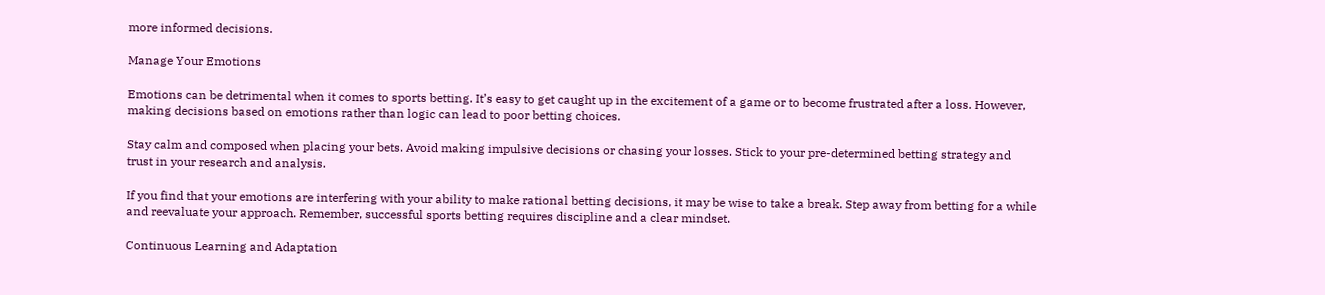more informed decisions.

Manage Your Emotions

Emotions can be detrimental when it comes to sports betting. It’s easy to get caught up in the excitement of a game or to become frustrated after a loss. However, making decisions based on emotions rather than logic can lead to poor betting choices.

Stay calm and composed when placing your bets. Avoid making impulsive decisions or chasing your losses. Stick to your pre-determined betting strategy and trust in your research and analysis.

If you find that your emotions are interfering with your ability to make rational betting decisions, it may be wise to take a break. Step away from betting for a while and reevaluate your approach. Remember, successful sports betting requires discipline and a clear mindset.

Continuous Learning and Adaptation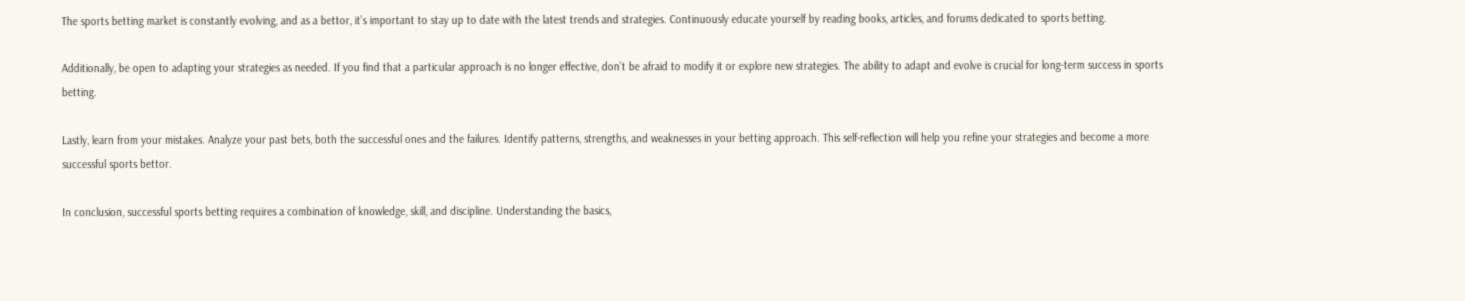The sports betting market is constantly evolving, and as a bettor, it’s important to stay up to date with the latest trends and strategies. Continuously educate yourself by reading books, articles, and forums dedicated to sports betting.

Additionally, be open to adapting your strategies as needed. If you find that a particular approach is no longer effective, don’t be afraid to modify it or explore new strategies. The ability to adapt and evolve is crucial for long-term success in sports betting.

Lastly, learn from your mistakes. Analyze your past bets, both the successful ones and the failures. Identify patterns, strengths, and weaknesses in your betting approach. This self-reflection will help you refine your strategies and become a more successful sports bettor.

In conclusion, successful sports betting requires a combination of knowledge, skill, and discipline. Understanding the basics,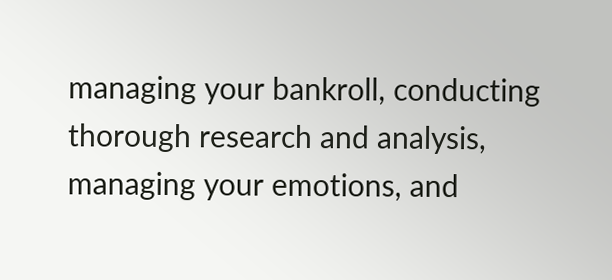managing your bankroll, conducting thorough research and analysis, managing your emotions, and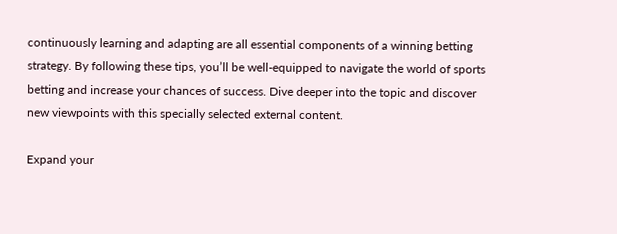continuously learning and adapting are all essential components of a winning betting strategy. By following these tips, you’ll be well-equipped to navigate the world of sports betting and increase your chances of success. Dive deeper into the topic and discover new viewpoints with this specially selected external content.

Expand your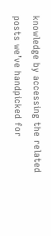knowledge by accessing the related posts we’ve handpicked for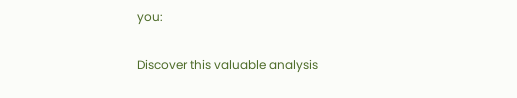you:

Discover this valuable analysis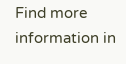Find more information in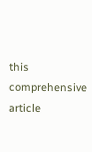this comprehensive article